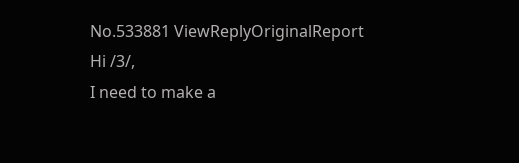No.533881 ViewReplyOriginalReport
Hi /3/,
I need to make a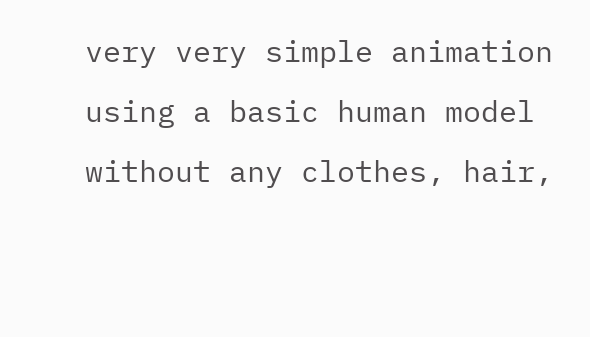very very simple animation using a basic human model without any clothes, hair,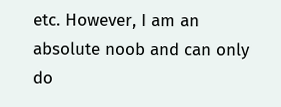etc. However, I am an absolute noob and can only do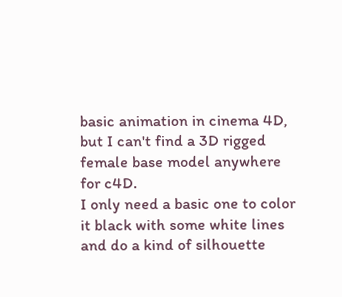basic animation in cinema 4D, but I can't find a 3D rigged female base model anywhere for c4D.
I only need a basic one to color it black with some white lines and do a kind of silhouette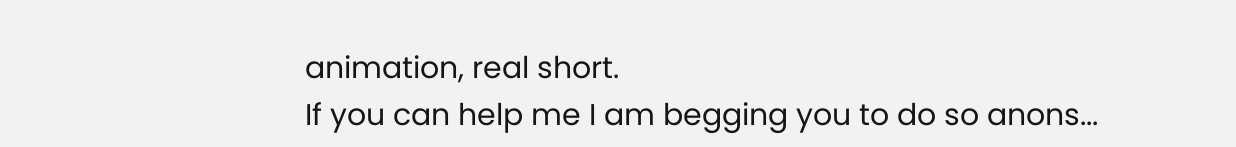animation, real short.
If you can help me I am begging you to do so anons...